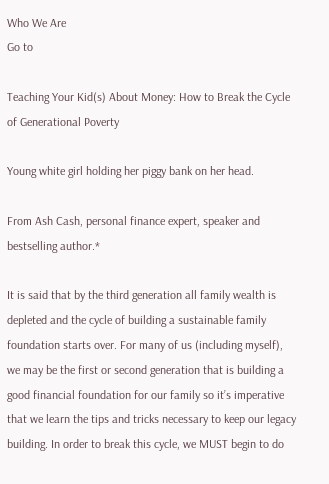Who We Are
Go to

Teaching Your Kid(s) About Money: How to Break the Cycle of Generational Poverty

Young white girl holding her piggy bank on her head.

From Ash Cash, personal finance expert, speaker and bestselling author.*

It is said that by the third generation all family wealth is depleted and the cycle of building a sustainable family foundation starts over. For many of us (including myself), we may be the first or second generation that is building a good financial foundation for our family so it’s imperative that we learn the tips and tricks necessary to keep our legacy building. In order to break this cycle, we MUST begin to do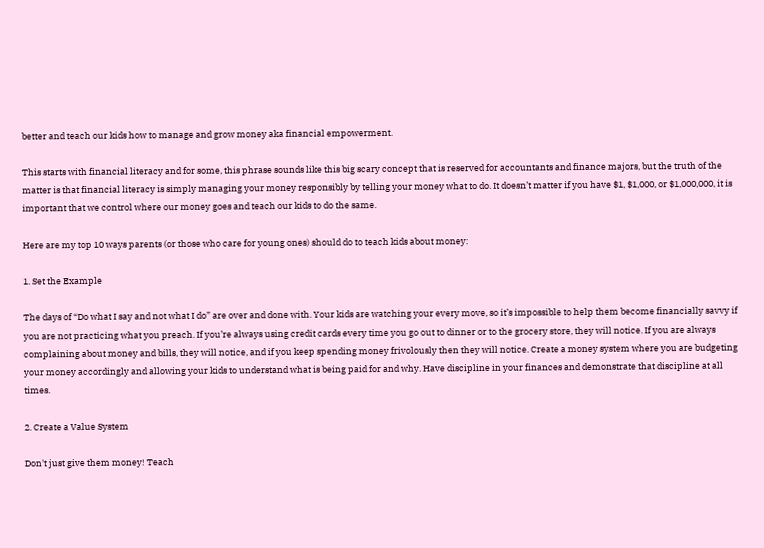better and teach our kids how to manage and grow money aka financial empowerment.

This starts with financial literacy and for some, this phrase sounds like this big scary concept that is reserved for accountants and finance majors, but the truth of the matter is that financial literacy is simply managing your money responsibly by telling your money what to do. It doesn’t matter if you have $1, $1,000, or $1,000,000, it is important that we control where our money goes and teach our kids to do the same.

Here are my top 10 ways parents (or those who care for young ones) should do to teach kids about money:

1. Set the Example

The days of “Do what I say and not what I do” are over and done with. Your kids are watching your every move, so it’s impossible to help them become financially savvy if you are not practicing what you preach. If you’re always using credit cards every time you go out to dinner or to the grocery store, they will notice. If you are always complaining about money and bills, they will notice, and if you keep spending money frivolously then they will notice. Create a money system where you are budgeting your money accordingly and allowing your kids to understand what is being paid for and why. Have discipline in your finances and demonstrate that discipline at all times.

2. Create a Value System

Don't just give them money! Teach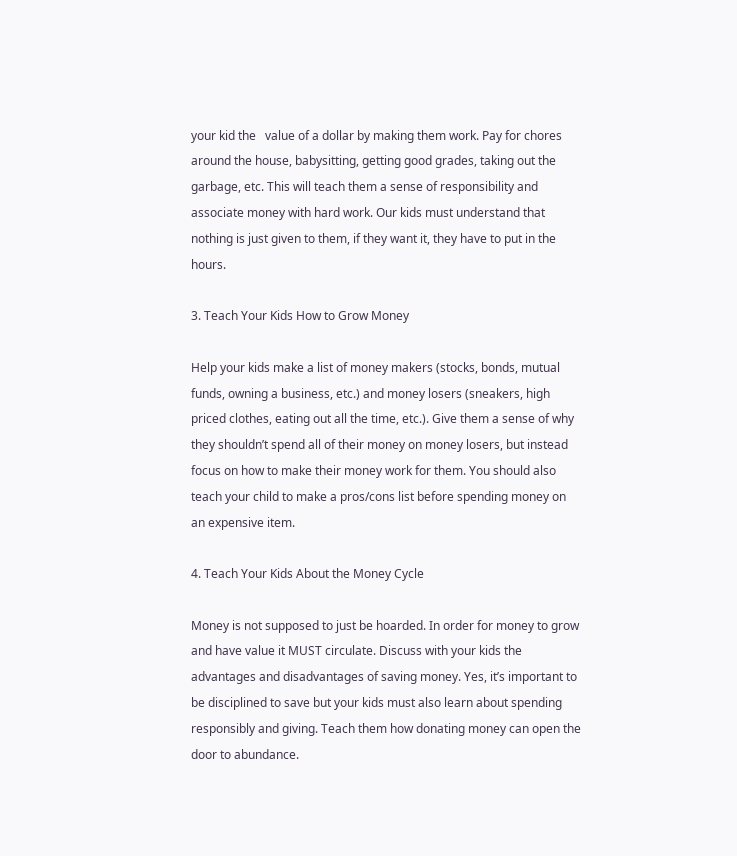your kid the   value of a dollar by making them work. Pay for chores around the house, babysitting, getting good grades, taking out the garbage, etc. This will teach them a sense of responsibility and associate money with hard work. Our kids must understand that nothing is just given to them, if they want it, they have to put in the hours.

3. Teach Your Kids How to Grow Money

Help your kids make a list of money makers (stocks, bonds, mutual funds, owning a business, etc.) and money losers (sneakers, high priced clothes, eating out all the time, etc.). Give them a sense of why they shouldn’t spend all of their money on money losers, but instead focus on how to make their money work for them. You should also teach your child to make a pros/cons list before spending money on an expensive item.

4. Teach Your Kids About the Money Cycle

Money is not supposed to just be hoarded. In order for money to grow and have value it MUST circulate. Discuss with your kids the advantages and disadvantages of saving money. Yes, it’s important to be disciplined to save but your kids must also learn about spending responsibly and giving. Teach them how donating money can open the door to abundance.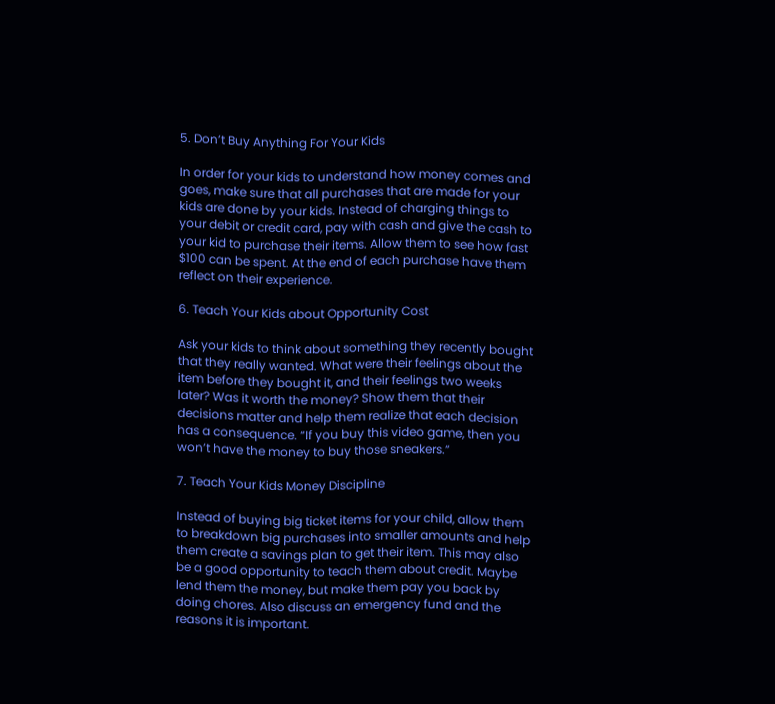5. Don’t Buy Anything For Your Kids

In order for your kids to understand how money comes and goes, make sure that all purchases that are made for your kids are done by your kids. Instead of charging things to your debit or credit card, pay with cash and give the cash to your kid to purchase their items. Allow them to see how fast $100 can be spent. At the end of each purchase have them reflect on their experience.

6. Teach Your Kids about Opportunity Cost

Ask your kids to think about something they recently bought that they really wanted. What were their feelings about the item before they bought it, and their feelings two weeks later? Was it worth the money? Show them that their decisions matter and help them realize that each decision has a consequence. “If you buy this video game, then you won’t have the money to buy those sneakers.”

7. Teach Your Kids Money Discipline

Instead of buying big ticket items for your child, allow them to breakdown big purchases into smaller amounts and help them create a savings plan to get their item. This may also be a good opportunity to teach them about credit. Maybe lend them the money, but make them pay you back by doing chores. Also discuss an emergency fund and the reasons it is important.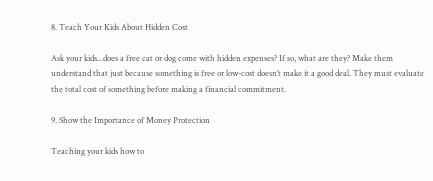8. Teach Your Kids About Hidden Cost

Ask your kids...does a free cat or dog come with hidden expenses? If so, what are they? Make them understand that just because something is free or low-cost doesn’t make it a good deal. They must evaluate the total cost of something before making a financial commitment.

9. Show the Importance of Money Protection

Teaching your kids how to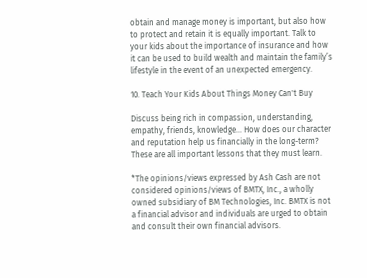obtain and manage money is important, but also how to protect and retain it is equally important. Talk to your kids about the importance of insurance and how it can be used to build wealth and maintain the family’s lifestyle in the event of an unexpected emergency.

10. Teach Your Kids About Things Money Can't Buy

Discuss being rich in compassion, understanding, empathy, friends, knowledge... How does our character and reputation help us financially in the long-term? These are all important lessons that they must learn.

*The opinions/views expressed by Ash Cash are not considered opinions/views of BMTX, Inc., a wholly owned subsidiary of BM Technologies, Inc. BMTX is not a financial advisor and individuals are urged to obtain and consult their own financial advisors.